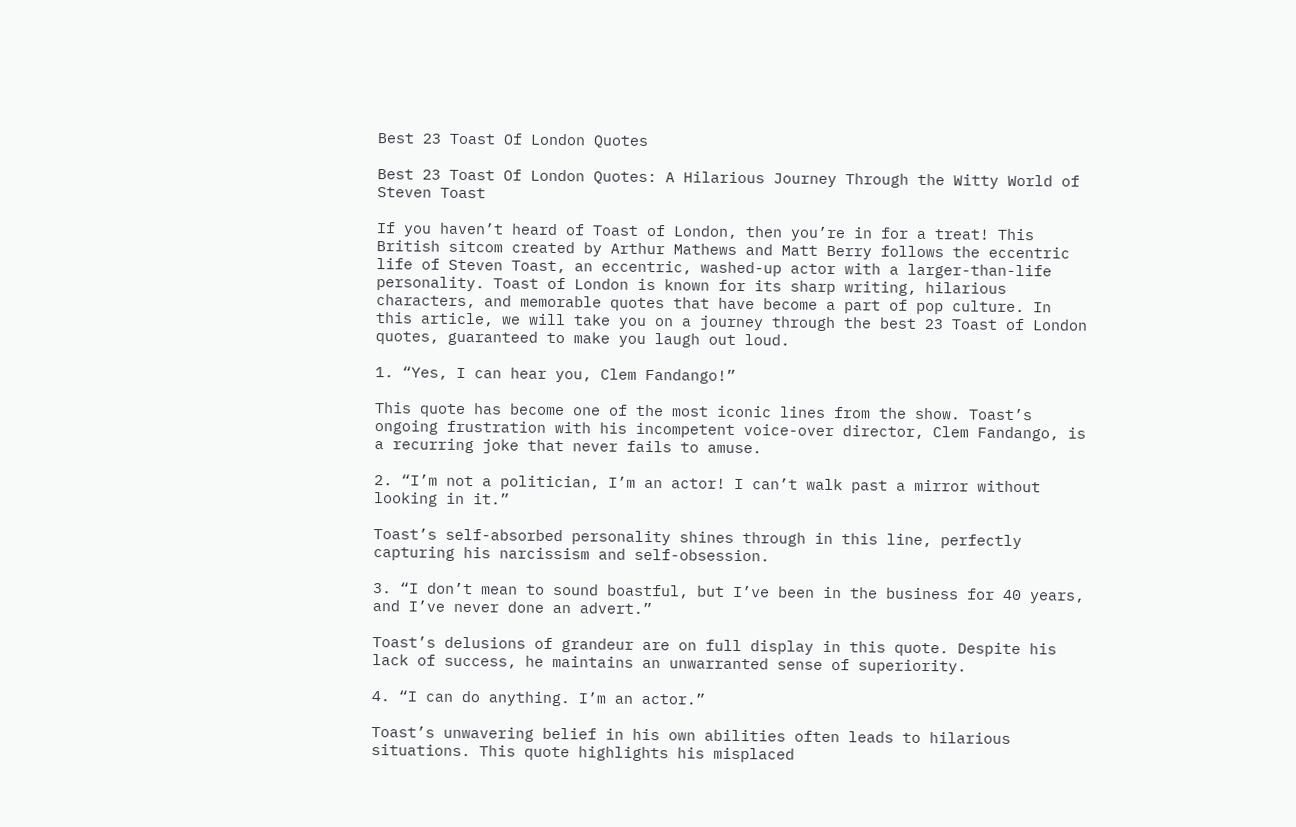Best 23 Toast Of London Quotes

Best 23 Toast Of London Quotes: A Hilarious Journey Through the Witty World of Steven Toast

If you haven’t heard of Toast of London, then you’re in for a treat! This British sitcom created by Arthur Mathews and Matt Berry follows the eccentric life of Steven Toast, an eccentric, washed-up actor with a larger-than-life personality. Toast of London is known for its sharp writing, hilarious characters, and memorable quotes that have become a part of pop culture. In this article, we will take you on a journey through the best 23 Toast of London quotes, guaranteed to make you laugh out loud.

1. “Yes, I can hear you, Clem Fandango!”

This quote has become one of the most iconic lines from the show. Toast’s ongoing frustration with his incompetent voice-over director, Clem Fandango, is a recurring joke that never fails to amuse.

2. “I’m not a politician, I’m an actor! I can’t walk past a mirror without looking in it.”

Toast’s self-absorbed personality shines through in this line, perfectly capturing his narcissism and self-obsession.

3. “I don’t mean to sound boastful, but I’ve been in the business for 40 years, and I’ve never done an advert.”

Toast’s delusions of grandeur are on full display in this quote. Despite his lack of success, he maintains an unwarranted sense of superiority.

4. “I can do anything. I’m an actor.”

Toast’s unwavering belief in his own abilities often leads to hilarious situations. This quote highlights his misplaced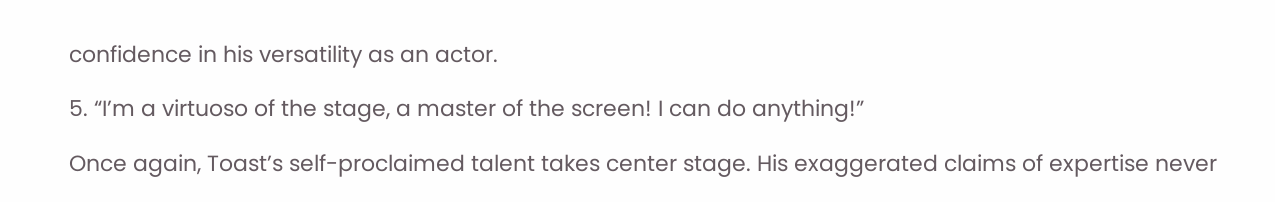confidence in his versatility as an actor.

5. “I’m a virtuoso of the stage, a master of the screen! I can do anything!”

Once again, Toast’s self-proclaimed talent takes center stage. His exaggerated claims of expertise never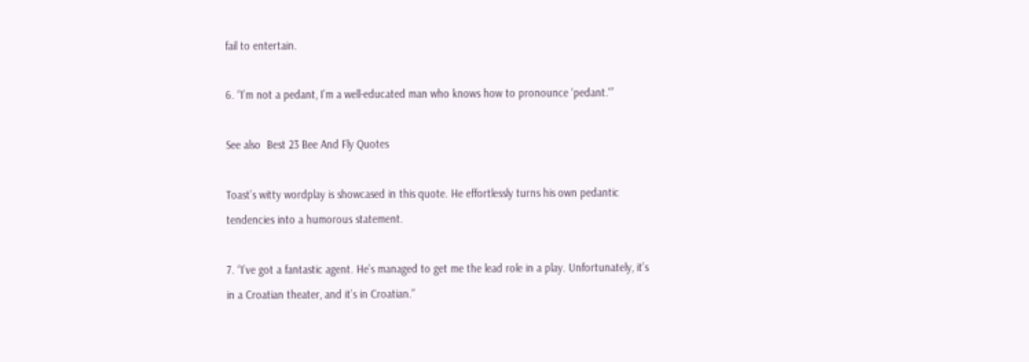fail to entertain.

6. “I’m not a pedant, I’m a well-educated man who knows how to pronounce ‘pedant.'”

See also  Best 23 Bee And Fly Quotes

Toast’s witty wordplay is showcased in this quote. He effortlessly turns his own pedantic tendencies into a humorous statement.

7. “I’ve got a fantastic agent. He’s managed to get me the lead role in a play. Unfortunately, it’s in a Croatian theater, and it’s in Croatian.”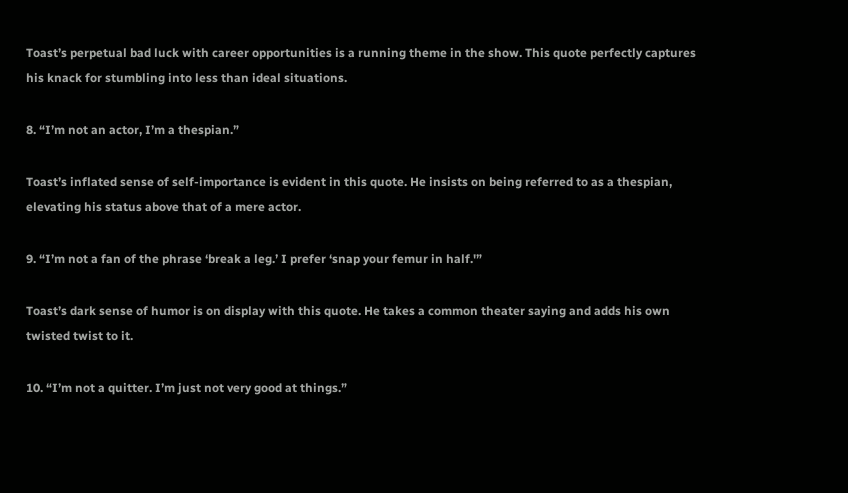Toast’s perpetual bad luck with career opportunities is a running theme in the show. This quote perfectly captures his knack for stumbling into less than ideal situations.

8. “I’m not an actor, I’m a thespian.”

Toast’s inflated sense of self-importance is evident in this quote. He insists on being referred to as a thespian, elevating his status above that of a mere actor.

9. “I’m not a fan of the phrase ‘break a leg.’ I prefer ‘snap your femur in half.'”

Toast’s dark sense of humor is on display with this quote. He takes a common theater saying and adds his own twisted twist to it.

10. “I’m not a quitter. I’m just not very good at things.”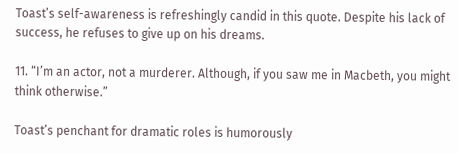Toast’s self-awareness is refreshingly candid in this quote. Despite his lack of success, he refuses to give up on his dreams.

11. “I’m an actor, not a murderer. Although, if you saw me in Macbeth, you might think otherwise.”

Toast’s penchant for dramatic roles is humorously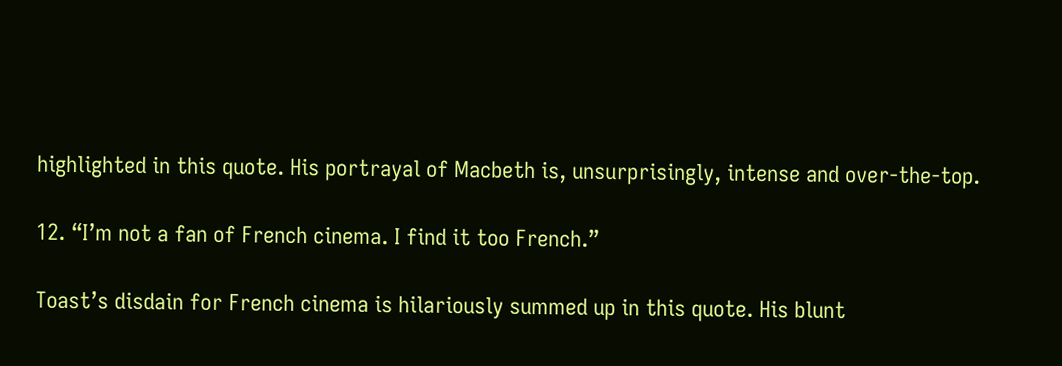highlighted in this quote. His portrayal of Macbeth is, unsurprisingly, intense and over-the-top.

12. “I’m not a fan of French cinema. I find it too French.”

Toast’s disdain for French cinema is hilariously summed up in this quote. His blunt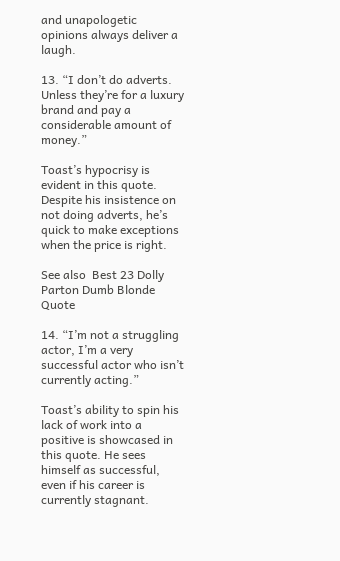and unapologetic opinions always deliver a laugh.

13. “I don’t do adverts. Unless they’re for a luxury brand and pay a considerable amount of money.”

Toast’s hypocrisy is evident in this quote. Despite his insistence on not doing adverts, he’s quick to make exceptions when the price is right.

See also  Best 23 Dolly Parton Dumb Blonde Quote

14. “I’m not a struggling actor, I’m a very successful actor who isn’t currently acting.”

Toast’s ability to spin his lack of work into a positive is showcased in this quote. He sees himself as successful, even if his career is currently stagnant.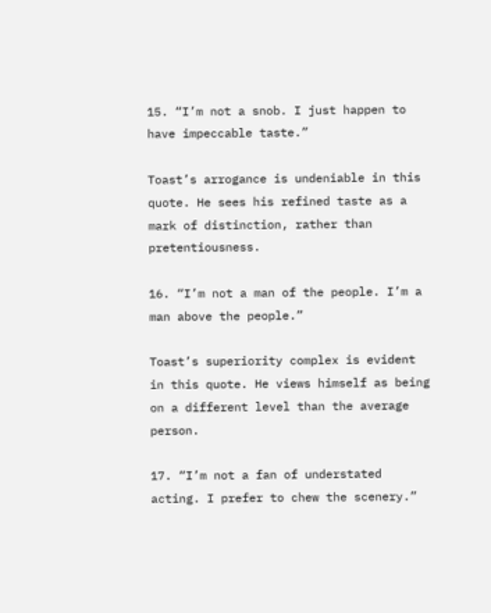15. “I’m not a snob. I just happen to have impeccable taste.”

Toast’s arrogance is undeniable in this quote. He sees his refined taste as a mark of distinction, rather than pretentiousness.

16. “I’m not a man of the people. I’m a man above the people.”

Toast’s superiority complex is evident in this quote. He views himself as being on a different level than the average person.

17. “I’m not a fan of understated acting. I prefer to chew the scenery.”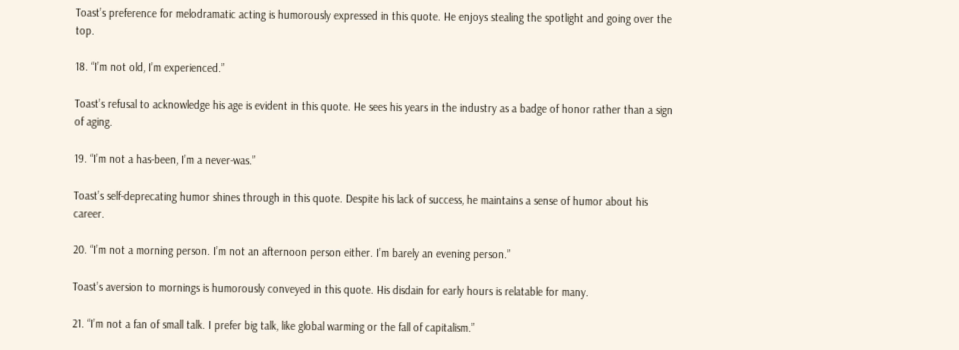Toast’s preference for melodramatic acting is humorously expressed in this quote. He enjoys stealing the spotlight and going over the top.

18. “I’m not old, I’m experienced.”

Toast’s refusal to acknowledge his age is evident in this quote. He sees his years in the industry as a badge of honor rather than a sign of aging.

19. “I’m not a has-been, I’m a never-was.”

Toast’s self-deprecating humor shines through in this quote. Despite his lack of success, he maintains a sense of humor about his career.

20. “I’m not a morning person. I’m not an afternoon person either. I’m barely an evening person.”

Toast’s aversion to mornings is humorously conveyed in this quote. His disdain for early hours is relatable for many.

21. “I’m not a fan of small talk. I prefer big talk, like global warming or the fall of capitalism.”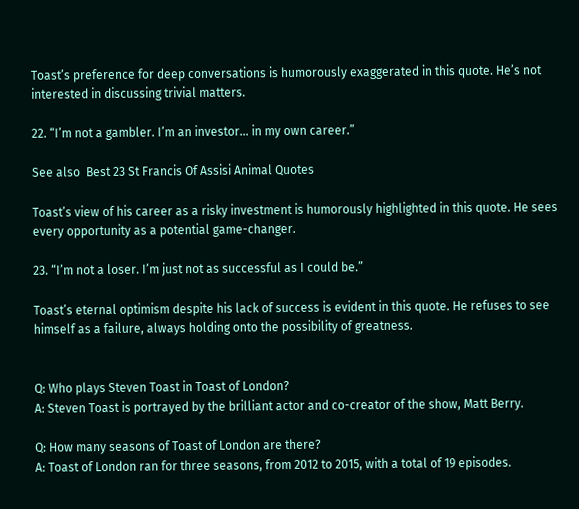Toast’s preference for deep conversations is humorously exaggerated in this quote. He’s not interested in discussing trivial matters.

22. “I’m not a gambler. I’m an investor… in my own career.”

See also  Best 23 St Francis Of Assisi Animal Quotes

Toast’s view of his career as a risky investment is humorously highlighted in this quote. He sees every opportunity as a potential game-changer.

23. “I’m not a loser. I’m just not as successful as I could be.”

Toast’s eternal optimism despite his lack of success is evident in this quote. He refuses to see himself as a failure, always holding onto the possibility of greatness.


Q: Who plays Steven Toast in Toast of London?
A: Steven Toast is portrayed by the brilliant actor and co-creator of the show, Matt Berry.

Q: How many seasons of Toast of London are there?
A: Toast of London ran for three seasons, from 2012 to 2015, with a total of 19 episodes.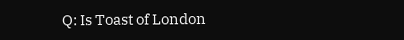Q: Is Toast of London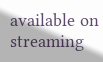available on streaming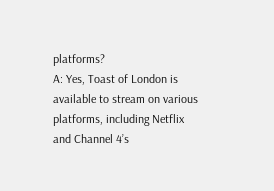platforms?
A: Yes, Toast of London is available to stream on various platforms, including Netflix and Channel 4’s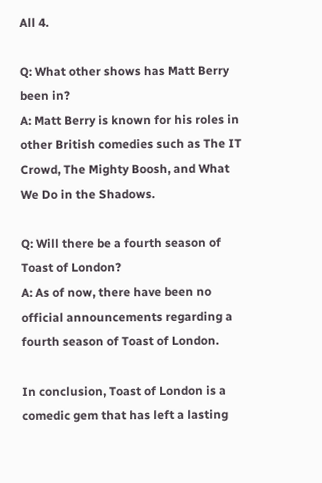All 4.

Q: What other shows has Matt Berry been in?
A: Matt Berry is known for his roles in other British comedies such as The IT Crowd, The Mighty Boosh, and What We Do in the Shadows.

Q: Will there be a fourth season of Toast of London?
A: As of now, there have been no official announcements regarding a fourth season of Toast of London.

In conclusion, Toast of London is a comedic gem that has left a lasting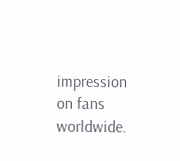impression on fans worldwide.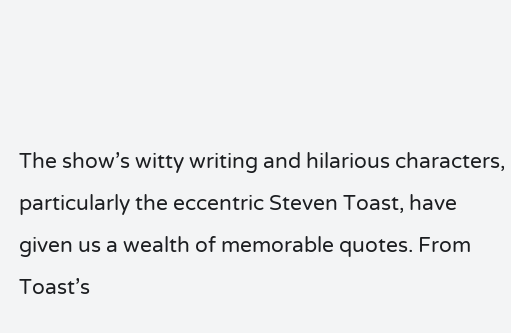The show’s witty writing and hilarious characters, particularly the eccentric Steven Toast, have given us a wealth of memorable quotes. From Toast’s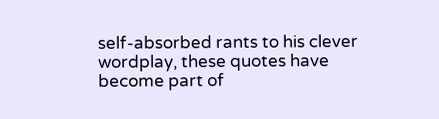self-absorbed rants to his clever wordplay, these quotes have become part of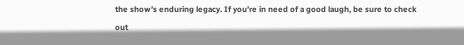the show’s enduring legacy. If you’re in need of a good laugh, be sure to check out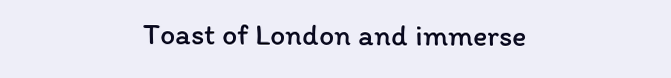Toast of London and immerse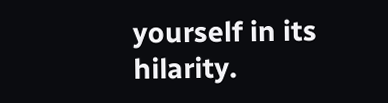yourself in its hilarity.